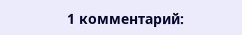1 комментарий: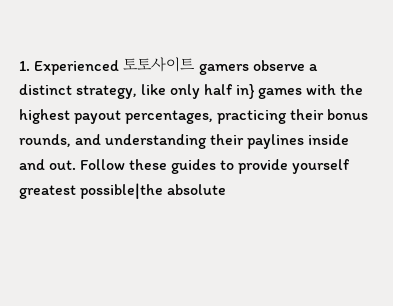1. Experienced 토토사이트 gamers observe a distinct strategy, like only half in} games with the highest payout percentages, practicing their bonus rounds, and understanding their paylines inside and out. Follow these guides to provide yourself greatest possible|the absolute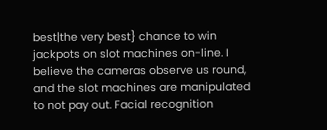best|the very best} chance to win jackpots on slot machines on-line. I believe the cameras observe us round, and the slot machines are manipulated to not pay out. Facial recognition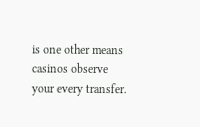is one other means casinos observe your every transfer.